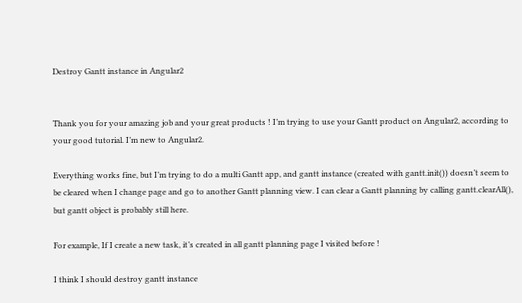Destroy Gantt instance in Angular2


Thank you for your amazing job and your great products ! I’m trying to use your Gantt product on Angular2, according to your good tutorial. I’m new to Angular2.

Everything works fine, but I’m trying to do a multi Gantt app, and gantt instance (created with gantt.init()) doesn’t seem to be cleared when I change page and go to another Gantt planning view. I can clear a Gantt planning by calling gantt.clearAll(), but gantt object is probably still here.

For example, If I create a new task, it’s created in all gantt planning page I visited before !

I think I should destroy gantt instance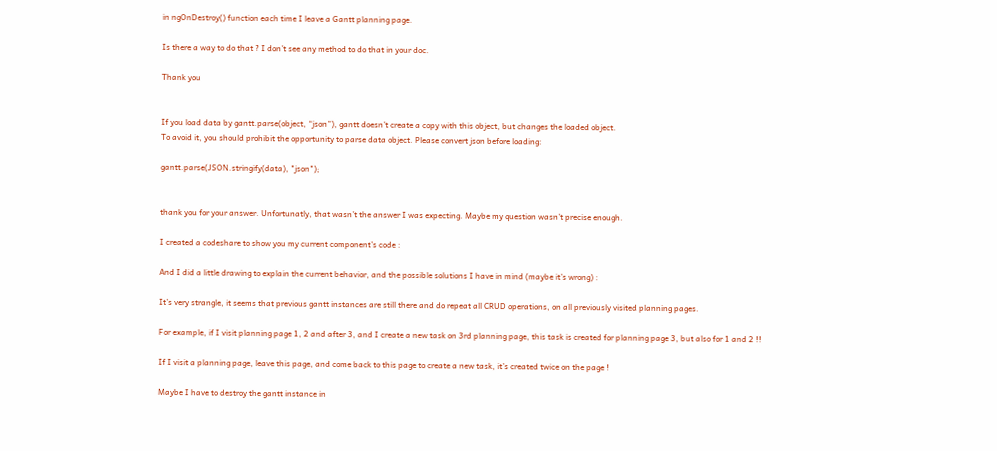in ngOnDestroy() function each time I leave a Gantt planning page.

Is there a way to do that ? I don’t see any method to do that in your doc.

Thank you


If you load data by gantt.parse(object, “json”), gantt doesn’t create a copy with this object, but changes the loaded object.
To avoid it, you should prohibit the opportunity to parse data object. Please convert json before loading:

gantt.parse(JSON.stringify(data), "json");


thank you for your answer. Unfortunatly, that wasn’t the answer I was expecting. Maybe my question wasn’t precise enough.

I created a codeshare to show you my current component’s code :

And I did a little drawing to explain the current behavior, and the possible solutions I have in mind (maybe it’s wrong) :

It’s very strangle, it seems that previous gantt instances are still there and do repeat all CRUD operations, on all previously visited planning pages.

For example, if I visit planning page 1, 2 and after 3, and I create a new task on 3rd planning page, this task is created for planning page 3, but also for 1 and 2 !!

If I visit a planning page, leave this page, and come back to this page to create a new task, it’s created twice on the page !

Maybe I have to destroy the gantt instance in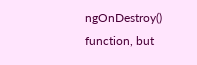ngOnDestroy() function, but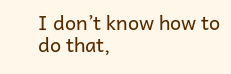I don’t know how to do that,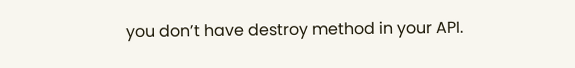you don’t have destroy method in your API.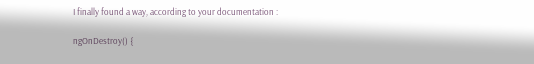I finally found a way, according to your documentation :

ngOnDestroy() {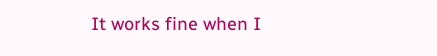It works fine when I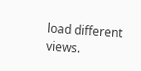load different views.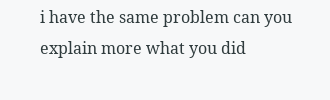i have the same problem can you explain more what you did